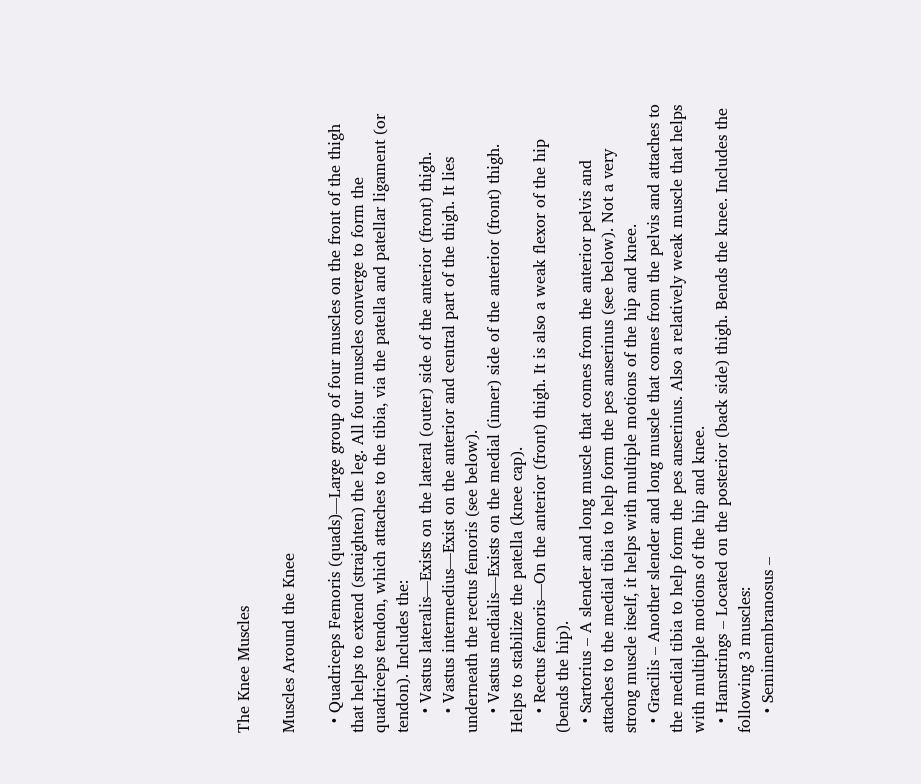The Knee Muscles

Muscles Around the Knee

  • Quadriceps Femoris (quads)—Large group of four muscles on the front of the thigh that helps to extend (straighten) the leg. All four muscles converge to form the quadriceps tendon, which attaches to the tibia, via the patella and patellar ligament (or tendon). Includes the:
    • Vastus lateralis—Exists on the lateral (outer) side of the anterior (front) thigh.
    • Vastus intermedius—Exist on the anterior and central part of the thigh. It lies underneath the rectus femoris (see below).
    • Vastus medialis—Exists on the medial (inner) side of the anterior (front) thigh.  Helps to stabilize the patella (knee cap).
    • Rectus femoris—On the anterior (front) thigh. It is also a weak flexor of the hip (bends the hip).
  • Sartorius – A slender and long muscle that comes from the anterior pelvis and attaches to the medial tibia to help form the pes anserinus (see below). Not a very strong muscle itself, it helps with multiple motions of the hip and knee.
  • Gracilis – Another slender and long muscle that comes from the pelvis and attaches to the medial tibia to help form the pes anserinus. Also a relatively weak muscle that helps with multiple motions of the hip and knee.
  • Hamstrings – Located on the posterior (back side) thigh. Bends the knee. Includes the following 3 muscles:
    • Semimembranosus –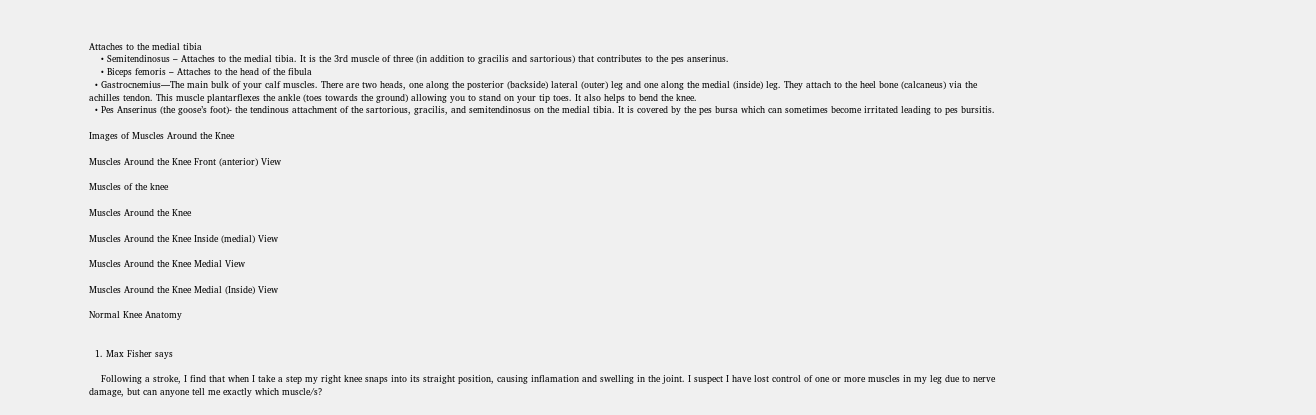Attaches to the medial tibia
    • Semitendinosus – Attaches to the medial tibia. It is the 3rd muscle of three (in addition to gracilis and sartorious) that contributes to the pes anserinus.
    • Biceps femoris – Attaches to the head of the fibula
  • Gastrocnemius—The main bulk of your calf muscles. There are two heads, one along the posterior (backside) lateral (outer) leg and one along the medial (inside) leg. They attach to the heel bone (calcaneus) via the achilles tendon. This muscle plantarflexes the ankle (toes towards the ground) allowing you to stand on your tip toes. It also helps to bend the knee.
  • Pes Anserinus (the goose’s foot)- the tendinous attachment of the sartorious, gracilis, and semitendinosus on the medial tibia. It is covered by the pes bursa which can sometimes become irritated leading to pes bursitis.

Images of Muscles Around the Knee

Muscles Around the Knee Front (anterior) View

Muscles of the knee

Muscles Around the Knee

Muscles Around the Knee Inside (medial) View

Muscles Around the Knee Medial View

Muscles Around the Knee Medial (Inside) View

Normal Knee Anatomy


  1. Max Fisher says

    Following a stroke, I find that when I take a step my right knee snaps into its straight position, causing inflamation and swelling in the joint. I suspect I have lost control of one or more muscles in my leg due to nerve damage, but can anyone tell me exactly which muscle/s?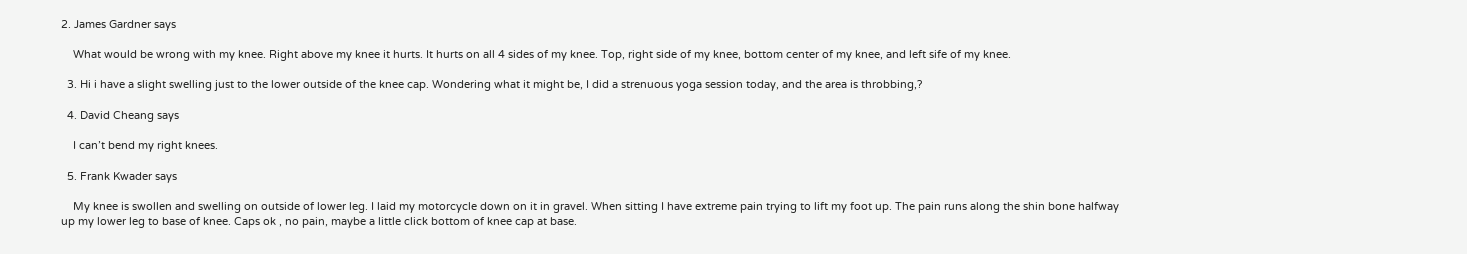2. James Gardner says

    What would be wrong with my knee. Right above my knee it hurts. It hurts on all 4 sides of my knee. Top, right side of my knee, bottom center of my knee, and left sife of my knee.

  3. Hi i have a slight swelling just to the lower outside of the knee cap. Wondering what it might be, I did a strenuous yoga session today, and the area is throbbing,?

  4. David Cheang says

    I can’t bend my right knees.

  5. Frank Kwader says

    My knee is swollen and swelling on outside of lower leg. I laid my motorcycle down on it in gravel. When sitting I have extreme pain trying to lift my foot up. The pain runs along the shin bone halfway up my lower leg to base of knee. Caps ok , no pain, maybe a little click bottom of knee cap at base.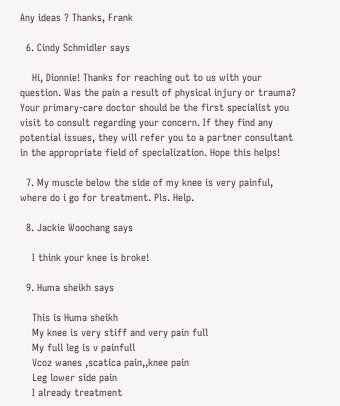Any ideas ? Thanks, Frank

  6. Cindy Schmidler says

    Hi, Dionnie! Thanks for reaching out to us with your question. Was the pain a result of physical injury or trauma? Your primary-care doctor should be the first specialist you visit to consult regarding your concern. If they find any potential issues, they will refer you to a partner consultant in the appropriate field of specialization. Hope this helps!

  7. My muscle below the side of my knee is very painful, where do i go for treatment. Pls. Help.

  8. Jackie Woochang says

    I think your knee is broke!

  9. Huma sheikh says

    This is Huma sheikh
    My knee is very stiff and very pain full
    My full leg is v painfull
    Vcoz wanes ,scatica pain,,knee pain
    Leg lower side pain
    I already treatment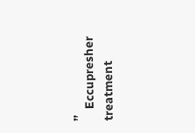,,
    Eccupresher treatment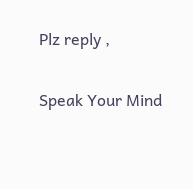Plz reply ,

Speak Your Mind